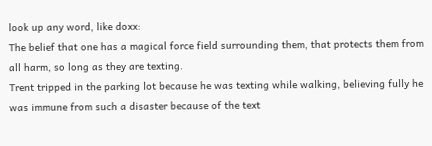look up any word, like doxx:
The belief that one has a magical force field surrounding them, that protects them from all harm, so long as they are texting.
Trent tripped in the parking lot because he was texting while walking, believing fully he was immune from such a disaster because of the text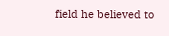field he believed to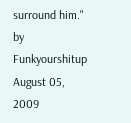surround him."
by Funkyourshitup August 05, 2009